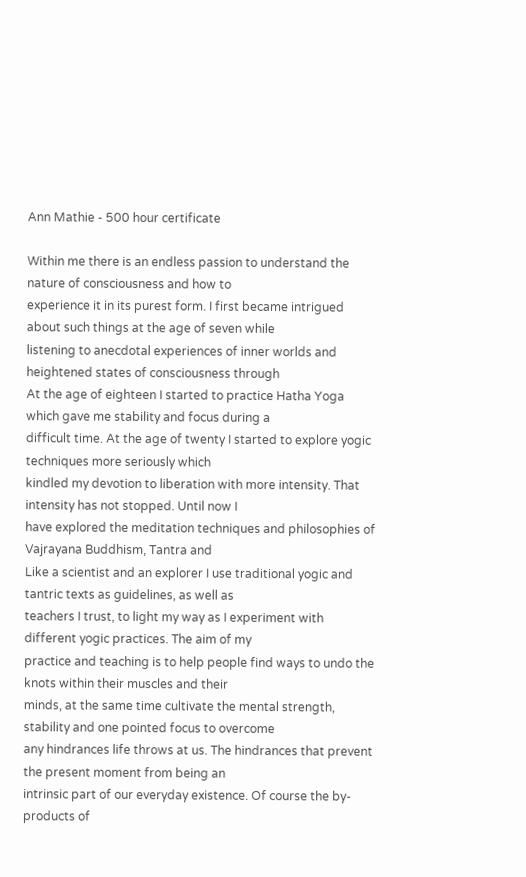Ann Mathie - 500 hour certificate

Within me there is an endless passion to understand the nature of consciousness and how to
experience it in its purest form. I first became intrigued about such things at the age of seven while
listening to anecdotal experiences of inner worlds and heightened states of consciousness through
At the age of eighteen I started to practice Hatha Yoga which gave me stability and focus during a
difficult time. At the age of twenty I started to explore yogic techniques more seriously which
kindled my devotion to liberation with more intensity. That intensity has not stopped. Until now I
have explored the meditation techniques and philosophies of Vajrayana Buddhism, Tantra and
Like a scientist and an explorer I use traditional yogic and tantric texts as guidelines, as well as
teachers I trust, to light my way as I experiment with different yogic practices. The aim of my
practice and teaching is to help people find ways to undo the knots within their muscles and their
minds, at the same time cultivate the mental strength, stability and one pointed focus to overcome
any hindrances life throws at us. The hindrances that prevent the present moment from being an
intrinsic part of our everyday existence. Of course the by-products of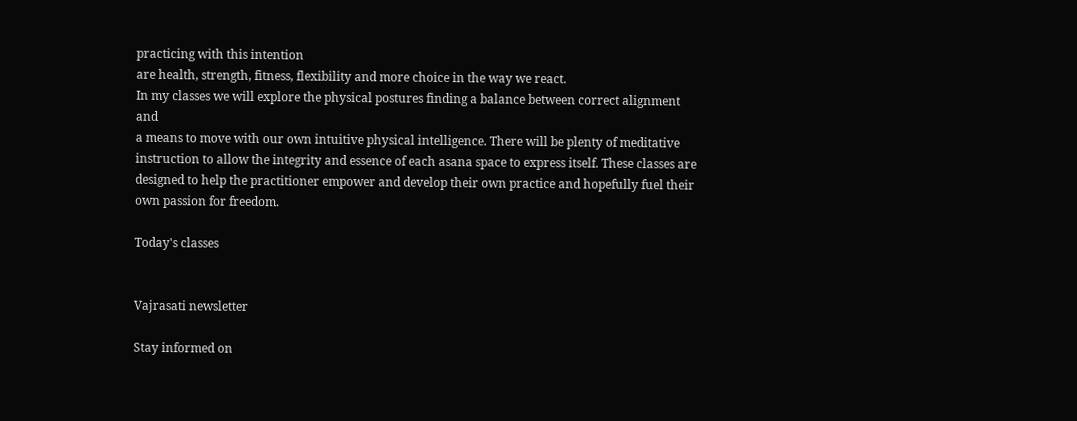practicing with this intention
are health, strength, fitness, flexibility and more choice in the way we react.
In my classes we will explore the physical postures finding a balance between correct alignment and
a means to move with our own intuitive physical intelligence. There will be plenty of meditative
instruction to allow the integrity and essence of each asana space to express itself. These classes are
designed to help the practitioner empower and develop their own practice and hopefully fuel their
own passion for freedom.

Today's classes


Vajrasati newsletter

Stay informed on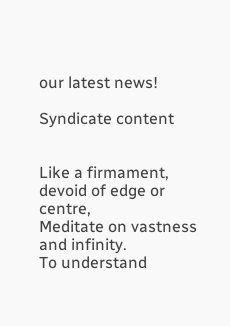our latest news!

Syndicate content


Like a firmament, devoid of edge or centre,
Meditate on vastness and infinity.
To understand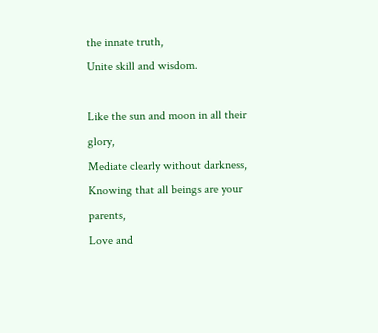the innate truth,
Unite skill and wisdom.

Like the sun and moon in all their glory,
Mediate clearly without darkness,
Knowing that all beings are your parents,
Love and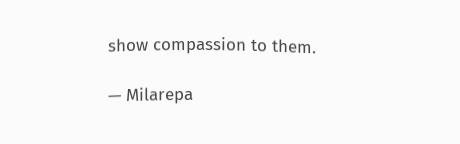show compassion to them.

— Milarepa